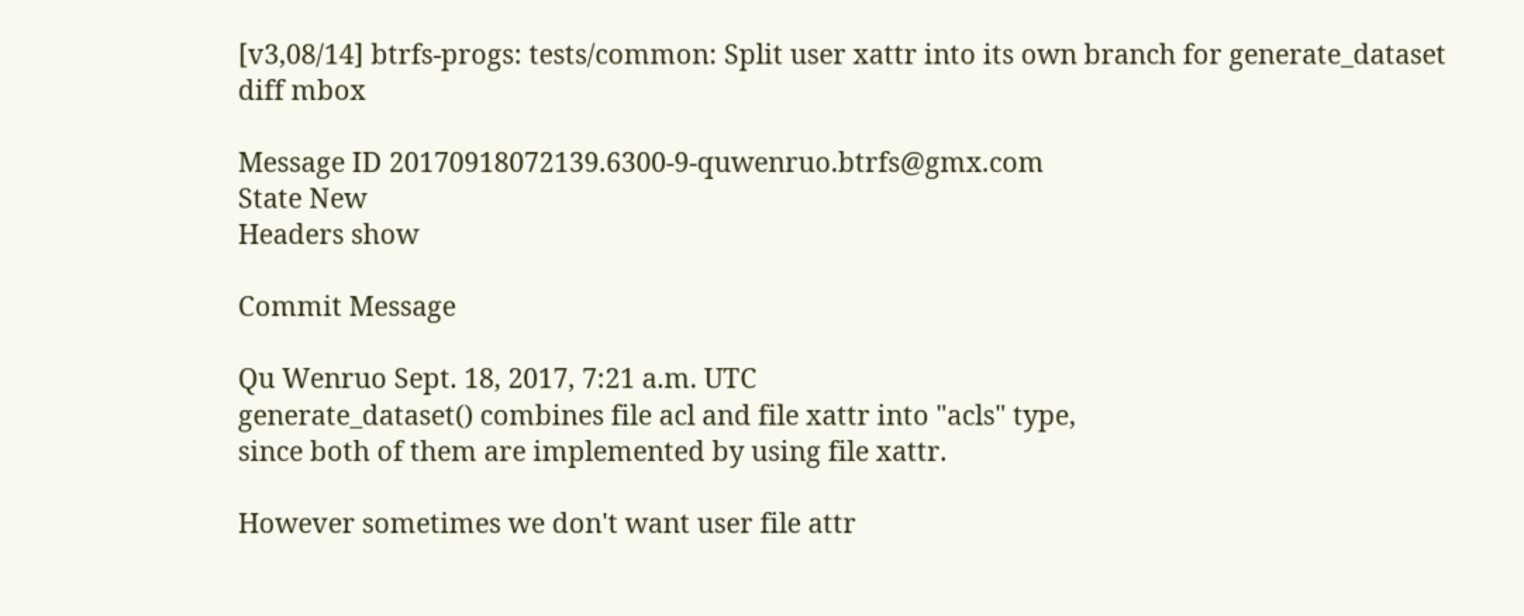[v3,08/14] btrfs-progs: tests/common: Split user xattr into its own branch for generate_dataset
diff mbox

Message ID 20170918072139.6300-9-quwenruo.btrfs@gmx.com
State New
Headers show

Commit Message

Qu Wenruo Sept. 18, 2017, 7:21 a.m. UTC
generate_dataset() combines file acl and file xattr into "acls" type,
since both of them are implemented by using file xattr.

However sometimes we don't want user file attr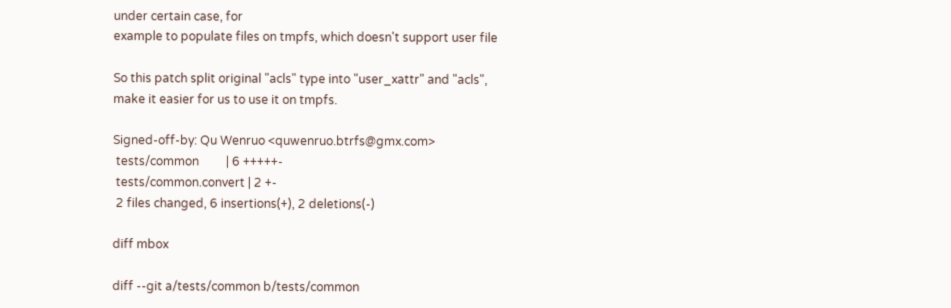under certain case, for
example to populate files on tmpfs, which doesn't support user file

So this patch split original "acls" type into "user_xattr" and "acls",
make it easier for us to use it on tmpfs.

Signed-off-by: Qu Wenruo <quwenruo.btrfs@gmx.com>
 tests/common         | 6 +++++-
 tests/common.convert | 2 +-
 2 files changed, 6 insertions(+), 2 deletions(-)

diff mbox

diff --git a/tests/common b/tests/common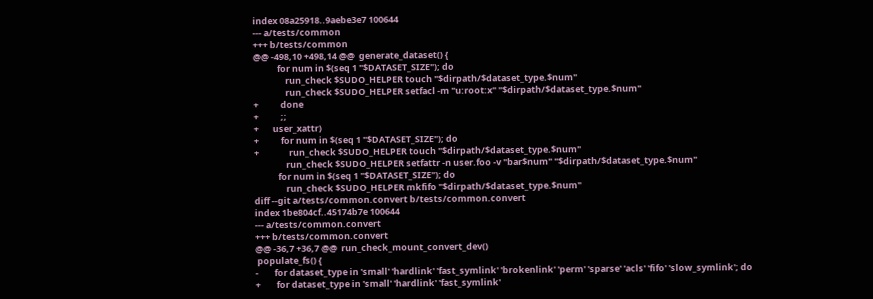index 08a25918..9aebe3e7 100644
--- a/tests/common
+++ b/tests/common
@@ -498,10 +498,14 @@  generate_dataset() {
            for num in $(seq 1 "$DATASET_SIZE"); do
                run_check $SUDO_HELPER touch "$dirpath/$dataset_type.$num"
                run_check $SUDO_HELPER setfacl -m "u:root:x" "$dirpath/$dataset_type.$num"
+           done
+           ;;
+       user_xattr)
+           for num in $(seq 1 "$DATASET_SIZE"); do
+               run_check $SUDO_HELPER touch "$dirpath/$dataset_type.$num"
                run_check $SUDO_HELPER setfattr -n user.foo -v "bar$num" "$dirpath/$dataset_type.$num"
            for num in $(seq 1 "$DATASET_SIZE"); do
                run_check $SUDO_HELPER mkfifo "$dirpath/$dataset_type.$num"
diff --git a/tests/common.convert b/tests/common.convert
index 1be804cf..45174b7e 100644
--- a/tests/common.convert
+++ b/tests/common.convert
@@ -36,7 +36,7 @@  run_check_mount_convert_dev()
 populate_fs() {
-        for dataset_type in 'small' 'hardlink' 'fast_symlink' 'brokenlink' 'perm' 'sparse' 'acls' 'fifo' 'slow_symlink'; do
+        for dataset_type in 'small' 'hardlink' 'fast_symlink'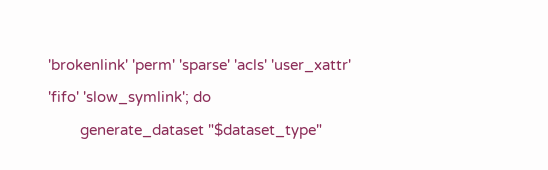'brokenlink' 'perm' 'sparse' 'acls' 'user_xattr' 'fifo' 'slow_symlink'; do
        generate_dataset "$dataset_type"